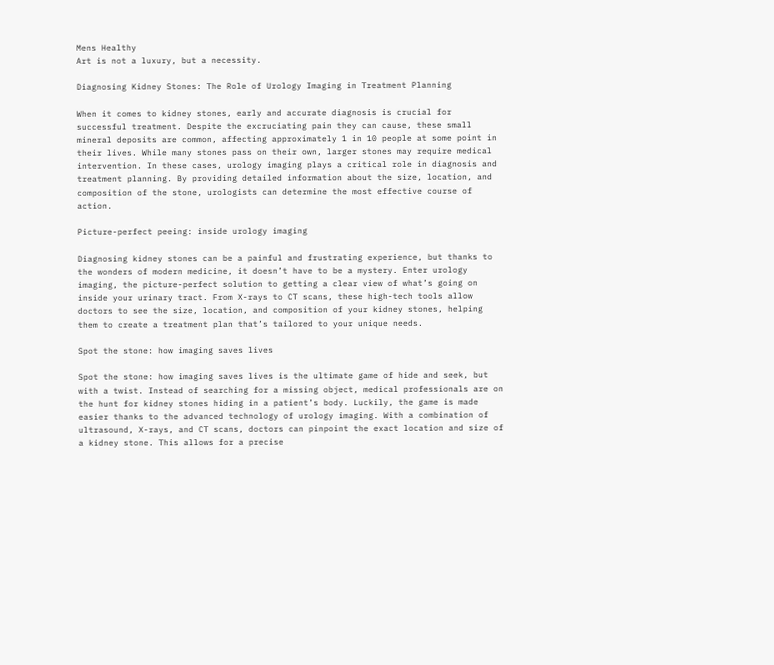Mens Healthy
Art is not a luxury, but a necessity.

Diagnosing Kidney Stones: The Role of Urology Imaging in Treatment Planning

When it comes to kidney stones, early and accurate diagnosis is crucial for successful treatment. Despite the excruciating pain they can cause, these small mineral deposits are common, affecting approximately 1 in 10 people at some point in their lives. While many stones pass on their own, larger stones may require medical intervention. In these cases, urology imaging plays a critical role in diagnosis and treatment planning. By providing detailed information about the size, location, and composition of the stone, urologists can determine the most effective course of action.

Picture-perfect peeing: inside urology imaging

Diagnosing kidney stones can be a painful and frustrating experience, but thanks to the wonders of modern medicine, it doesn’t have to be a mystery. Enter urology imaging, the picture-perfect solution to getting a clear view of what’s going on inside your urinary tract. From X-rays to CT scans, these high-tech tools allow doctors to see the size, location, and composition of your kidney stones, helping them to create a treatment plan that’s tailored to your unique needs.

Spot the stone: how imaging saves lives

Spot the stone: how imaging saves lives is the ultimate game of hide and seek, but with a twist. Instead of searching for a missing object, medical professionals are on the hunt for kidney stones hiding in a patient’s body. Luckily, the game is made easier thanks to the advanced technology of urology imaging. With a combination of ultrasound, X-rays, and CT scans, doctors can pinpoint the exact location and size of a kidney stone. This allows for a precise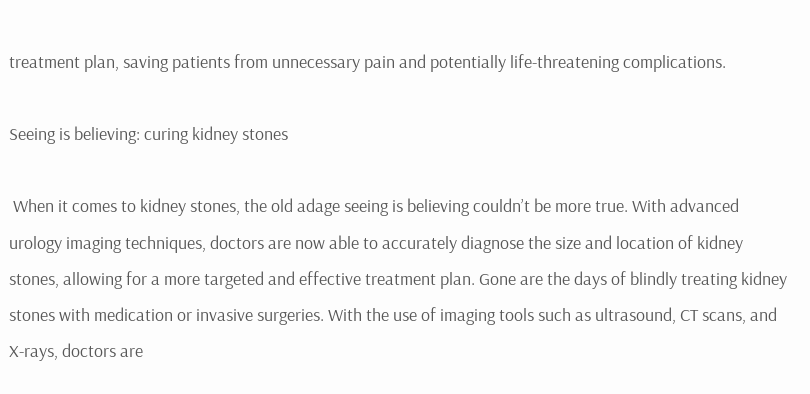treatment plan, saving patients from unnecessary pain and potentially life-threatening complications.

Seeing is believing: curing kidney stones

 When it comes to kidney stones, the old adage seeing is believing couldn’t be more true. With advanced urology imaging techniques, doctors are now able to accurately diagnose the size and location of kidney stones, allowing for a more targeted and effective treatment plan. Gone are the days of blindly treating kidney stones with medication or invasive surgeries. With the use of imaging tools such as ultrasound, CT scans, and X-rays, doctors are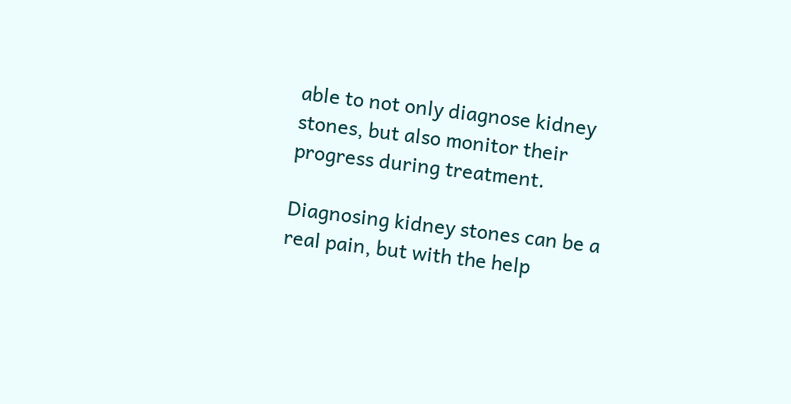able to not only diagnose kidney stones, but also monitor their progress during treatment.

Diagnosing kidney stones can be a real pain, but with the help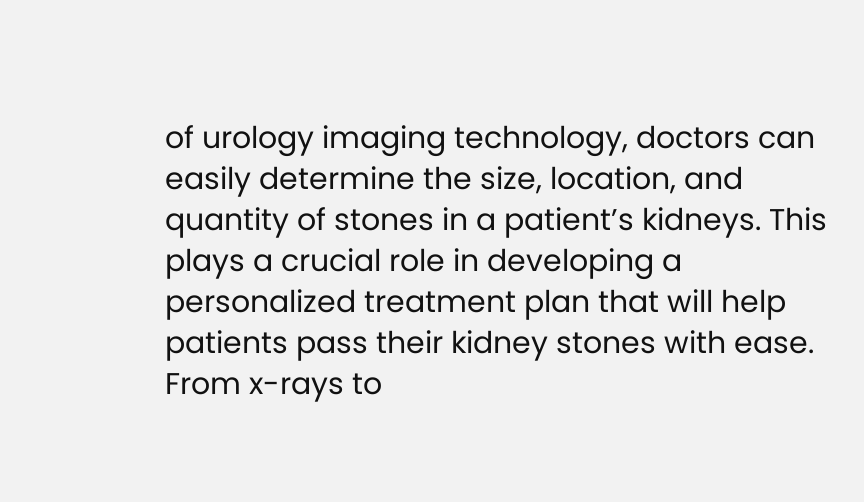of urology imaging technology, doctors can easily determine the size, location, and quantity of stones in a patient’s kidneys. This plays a crucial role in developing a personalized treatment plan that will help patients pass their kidney stones with ease. From x-rays to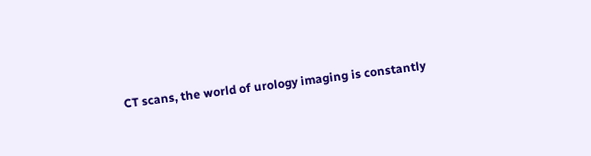CT scans, the world of urology imaging is constantly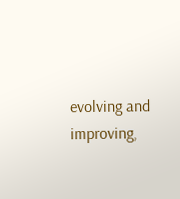evolving and improving,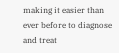making it easier than ever before to diagnose and treat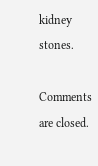kidney stones.

Comments are closed.